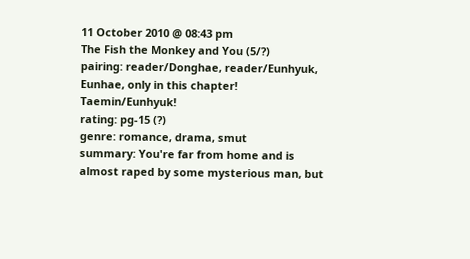11 October 2010 @ 08:43 pm
The Fish the Monkey and You (5/?)
pairing: reader/Donghae, reader/Eunhyuk, Eunhae, only in this chapter! Taemin/Eunhyuk!
rating: pg-15 (?)
genre: romance, drama, smut
summary: You're far from home and is almost raped by some mysterious man, but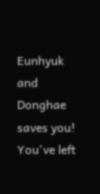Eunhyuk and Donghae saves you! You've left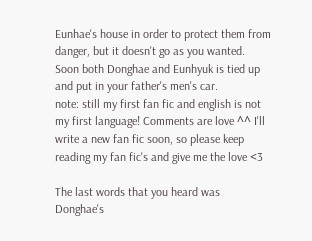Eunhae's house in order to protect them from danger, but it doesn't go as you wanted. Soon both Donghae and Eunhyuk is tied up and put in your father's men's car.
note: still my first fan fic and english is not my first language! Comments are love ^^ I'll write a new fan fic soon, so please keep reading my fan fic's and give me the love <3

The last words that you heard was Donghae's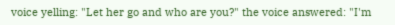voice yelling: "Let her go and who are you?" the voice answered: "I'm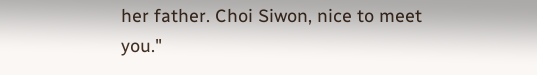her father. Choi Siwon, nice to meet you."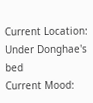Current Location: Under Donghae's bed
Current Mood: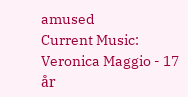amused
Current Music: Veronica Maggio - 17 år